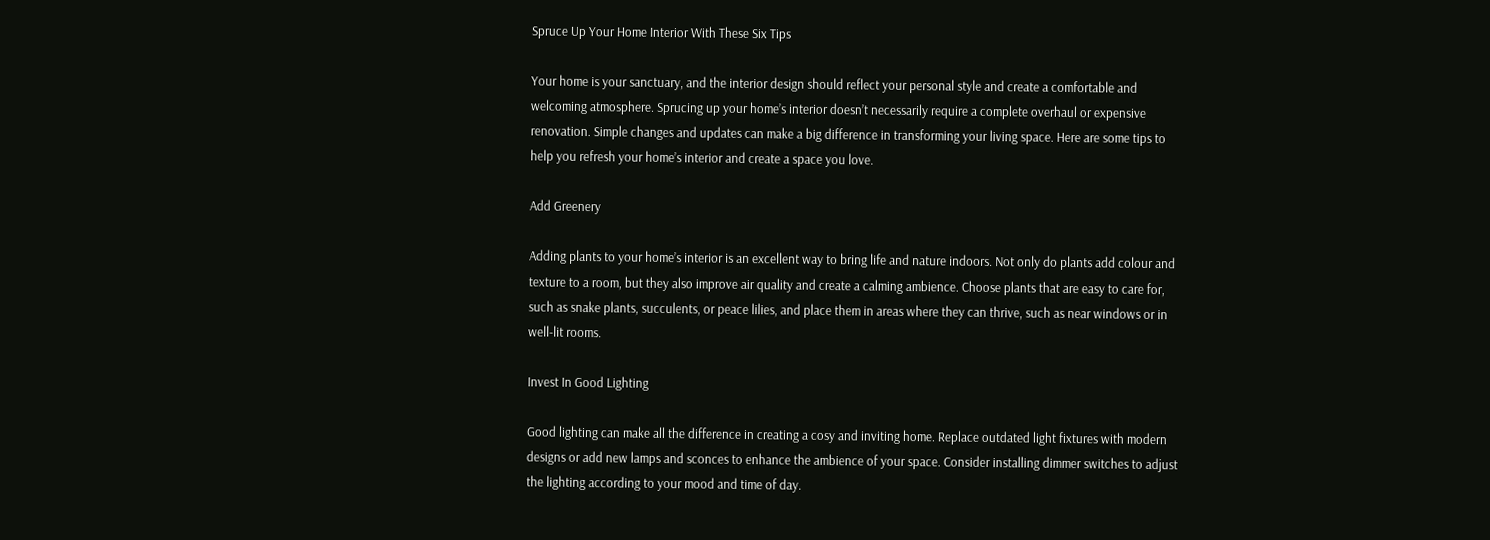Spruce Up Your Home Interior With These Six Tips

Your home is your sanctuary, and the interior design should reflect your personal style and create a comfortable and welcoming atmosphere. Sprucing up your home’s interior doesn’t necessarily require a complete overhaul or expensive renovation. Simple changes and updates can make a big difference in transforming your living space. Here are some tips to help you refresh your home’s interior and create a space you love.

Add Greenery

Adding plants to your home’s interior is an excellent way to bring life and nature indoors. Not only do plants add colour and texture to a room, but they also improve air quality and create a calming ambience. Choose plants that are easy to care for, such as snake plants, succulents, or peace lilies, and place them in areas where they can thrive, such as near windows or in well-lit rooms.

Invest In Good Lighting

Good lighting can make all the difference in creating a cosy and inviting home. Replace outdated light fixtures with modern designs or add new lamps and sconces to enhance the ambience of your space. Consider installing dimmer switches to adjust the lighting according to your mood and time of day.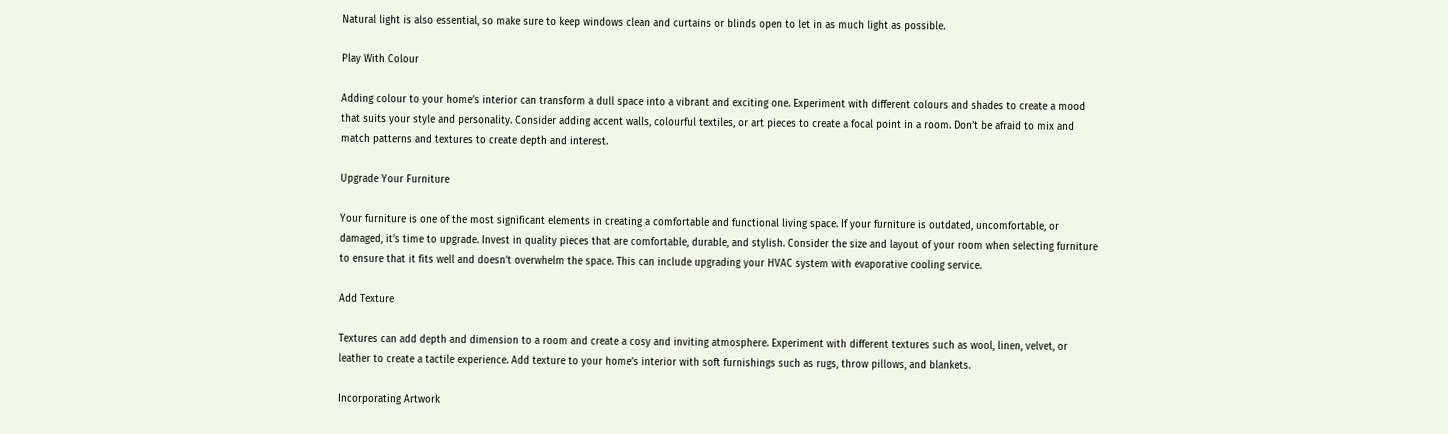Natural light is also essential, so make sure to keep windows clean and curtains or blinds open to let in as much light as possible.

Play With Colour

Adding colour to your home’s interior can transform a dull space into a vibrant and exciting one. Experiment with different colours and shades to create a mood that suits your style and personality. Consider adding accent walls, colourful textiles, or art pieces to create a focal point in a room. Don’t be afraid to mix and match patterns and textures to create depth and interest.

Upgrade Your Furniture

Your furniture is one of the most significant elements in creating a comfortable and functional living space. If your furniture is outdated, uncomfortable, or damaged, it’s time to upgrade. Invest in quality pieces that are comfortable, durable, and stylish. Consider the size and layout of your room when selecting furniture to ensure that it fits well and doesn’t overwhelm the space. This can include upgrading your HVAC system with evaporative cooling service.

Add Texture

Textures can add depth and dimension to a room and create a cosy and inviting atmosphere. Experiment with different textures such as wool, linen, velvet, or leather to create a tactile experience. Add texture to your home’s interior with soft furnishings such as rugs, throw pillows, and blankets.

Incorporating Artwork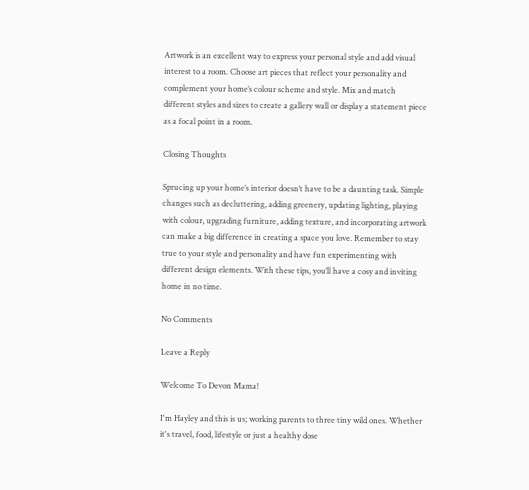Artwork is an excellent way to express your personal style and add visual interest to a room. Choose art pieces that reflect your personality and complement your home’s colour scheme and style. Mix and match different styles and sizes to create a gallery wall or display a statement piece as a focal point in a room.

Closing Thoughts

Sprucing up your home’s interior doesn’t have to be a daunting task. Simple changes such as decluttering, adding greenery, updating lighting, playing with colour, upgrading furniture, adding texture, and incorporating artwork can make a big difference in creating a space you love. Remember to stay true to your style and personality and have fun experimenting with different design elements. With these tips, you’ll have a cosy and inviting home in no time.

No Comments

Leave a Reply

Welcome To Devon Mama!

I'm Hayley and this is us; working parents to three tiny wild ones. Whether it's travel, food, lifestyle or just a healthy dose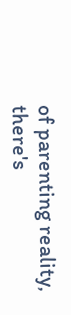of parenting reality, there's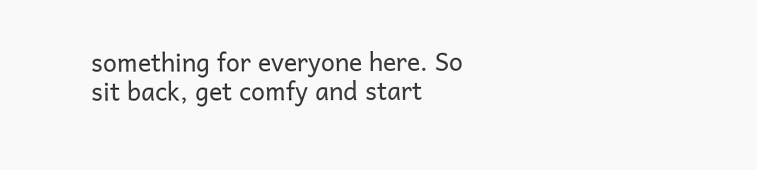something for everyone here. So sit back, get comfy and start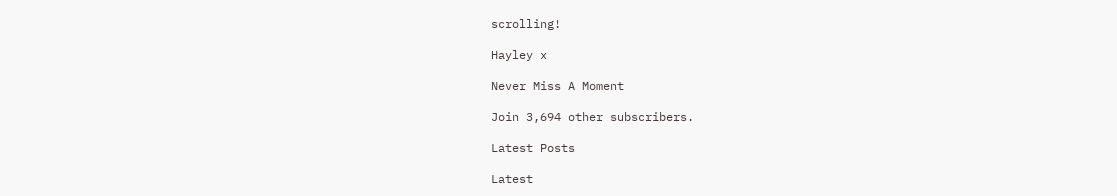scrolling!

Hayley x

Never Miss A Moment

Join 3,694 other subscribers.

Latest Posts

Latest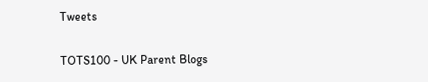Tweets

TOTS100 - UK Parent Blogs